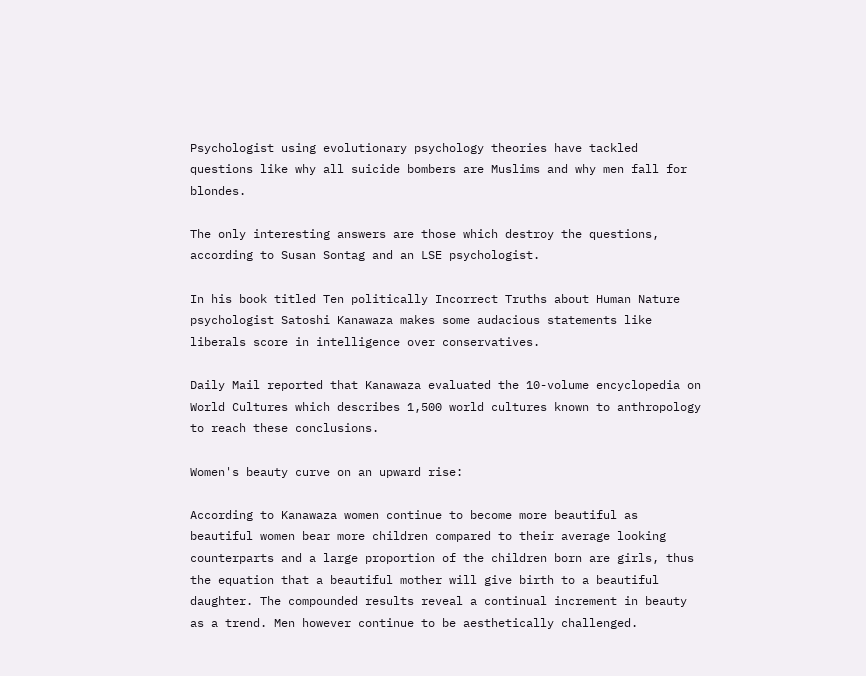Psychologist using evolutionary psychology theories have tackled questions like why all suicide bombers are Muslims and why men fall for blondes.

The only interesting answers are those which destroy the questions, according to Susan Sontag and an LSE psychologist.

In his book titled Ten politically Incorrect Truths about Human Nature psychologist Satoshi Kanawaza makes some audacious statements like liberals score in intelligence over conservatives.

Daily Mail reported that Kanawaza evaluated the 10-volume encyclopedia on World Cultures which describes 1,500 world cultures known to anthropology to reach these conclusions.

Women's beauty curve on an upward rise:

According to Kanawaza women continue to become more beautiful as beautiful women bear more children compared to their average looking counterparts and a large proportion of the children born are girls, thus the equation that a beautiful mother will give birth to a beautiful daughter. The compounded results reveal a continual increment in beauty as a trend. Men however continue to be aesthetically challenged.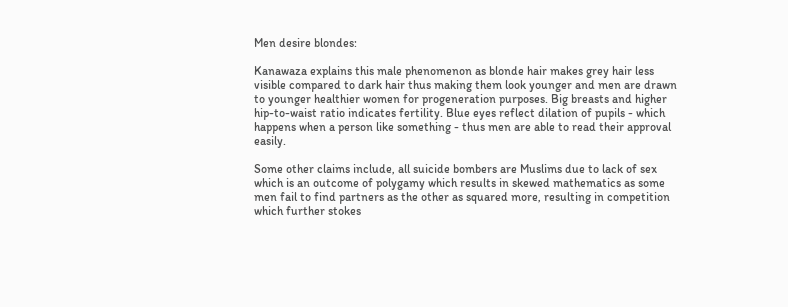Men desire blondes:

Kanawaza explains this male phenomenon as blonde hair makes grey hair less visible compared to dark hair thus making them look younger and men are drawn to younger healthier women for progeneration purposes. Big breasts and higher hip-to-waist ratio indicates fertility. Blue eyes reflect dilation of pupils - which happens when a person like something - thus men are able to read their approval easily.

Some other claims include, all suicide bombers are Muslims due to lack of sex which is an outcome of polygamy which results in skewed mathematics as some men fail to find partners as the other as squared more, resulting in competition which further stokes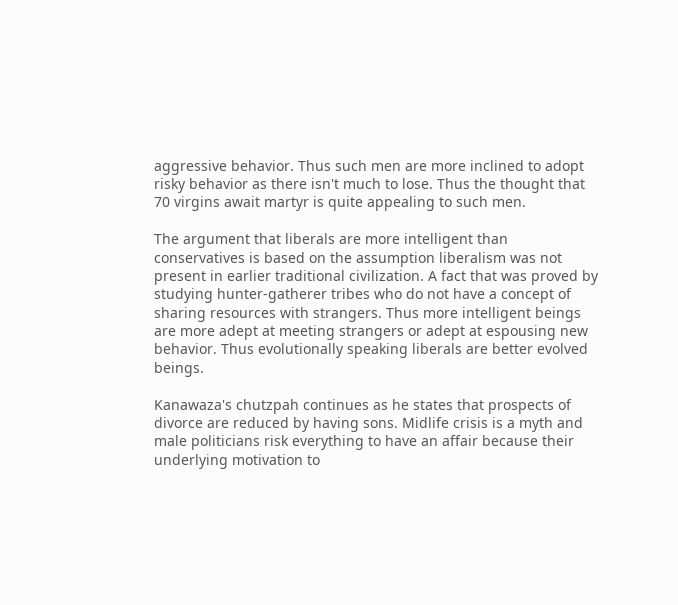aggressive behavior. Thus such men are more inclined to adopt risky behavior as there isn't much to lose. Thus the thought that 70 virgins await martyr is quite appealing to such men.

The argument that liberals are more intelligent than conservatives is based on the assumption liberalism was not present in earlier traditional civilization. A fact that was proved by studying hunter-gatherer tribes who do not have a concept of sharing resources with strangers. Thus more intelligent beings are more adept at meeting strangers or adept at espousing new behavior. Thus evolutionally speaking liberals are better evolved beings.

Kanawaza's chutzpah continues as he states that prospects of divorce are reduced by having sons. Midlife crisis is a myth and male politicians risk everything to have an affair because their underlying motivation to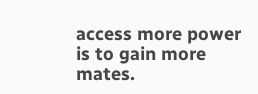access more power is to gain more mates.